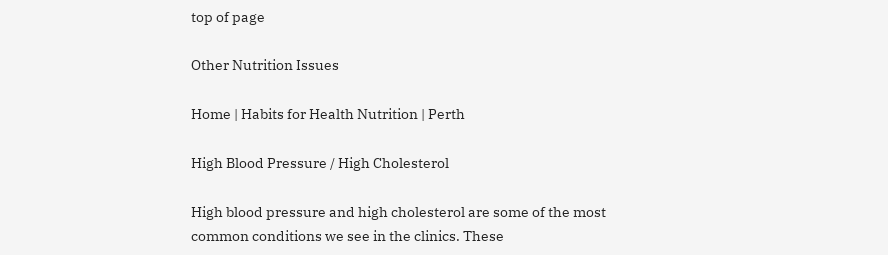top of page

Other Nutrition Issues

Home | Habits for Health Nutrition | Perth

High Blood Pressure / High Cholesterol

High blood pressure and high cholesterol are some of the most common conditions we see in the clinics. These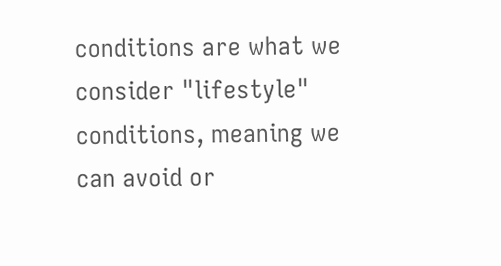conditions are what we consider "lifestyle" conditions, meaning we can avoid or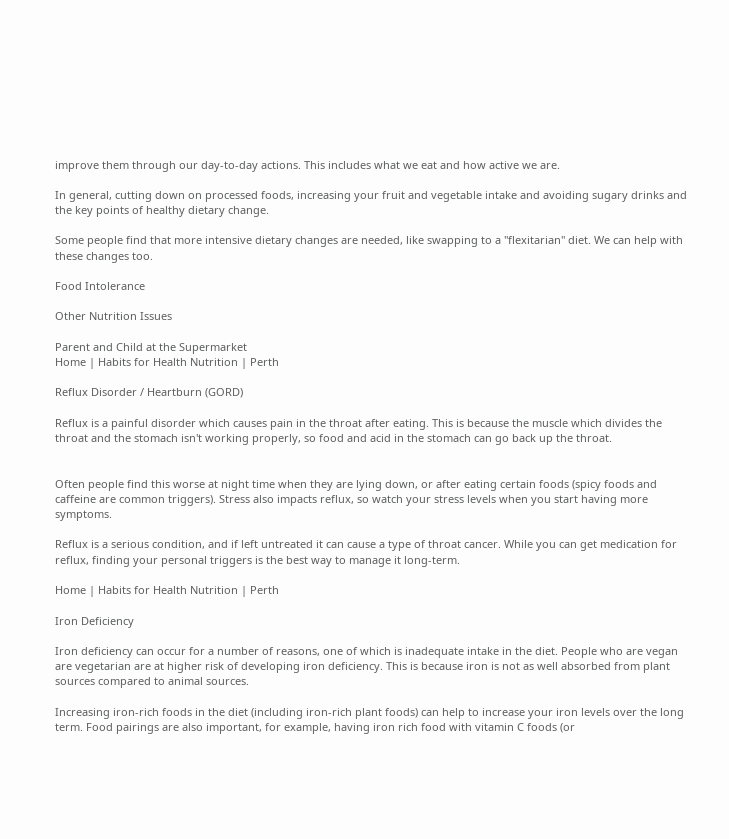improve them through our day-to-day actions. This includes what we eat and how active we are.

In general, cutting down on processed foods, increasing your fruit and vegetable intake and avoiding sugary drinks and the key points of healthy dietary change.

Some people find that more intensive dietary changes are needed, like swapping to a "flexitarian" diet. We can help with these changes too.

Food Intolerance

Other Nutrition Issues

Parent and Child at the Supermarket
Home | Habits for Health Nutrition | Perth

Reflux Disorder / Heartburn (GORD)

Reflux is a painful disorder which causes pain in the throat after eating. This is because the muscle which divides the throat and the stomach isn't working properly, so food and acid in the stomach can go back up the throat.


Often people find this worse at night time when they are lying down, or after eating certain foods (spicy foods and caffeine are common triggers). Stress also impacts reflux, so watch your stress levels when you start having more symptoms.

Reflux is a serious condition, and if left untreated it can cause a type of throat cancer. While you can get medication for reflux, finding your personal triggers is the best way to manage it long-term.

Home | Habits for Health Nutrition | Perth

Iron Deficiency

Iron deficiency can occur for a number of reasons, one of which is inadequate intake in the diet. People who are vegan are vegetarian are at higher risk of developing iron deficiency. This is because iron is not as well absorbed from plant sources compared to animal sources.

Increasing iron-rich foods in the diet (including iron-rich plant foods) can help to increase your iron levels over the long term. Food pairings are also important, for example, having iron rich food with vitamin C foods (or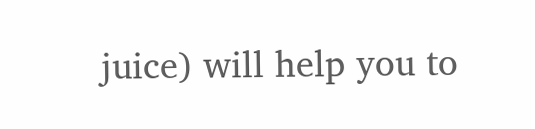juice) will help you to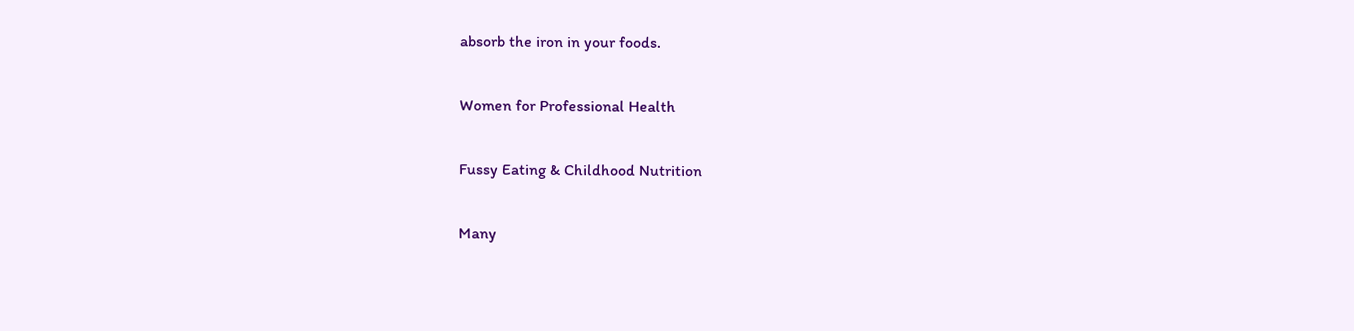absorb the iron in your foods.

Women for Professional Health

Fussy Eating & Childhood Nutrition

Many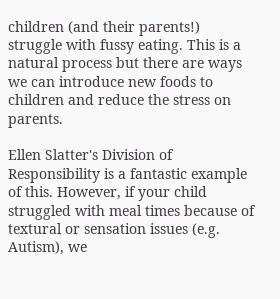children (and their parents!) struggle with fussy eating. This is a natural process but there are ways we can introduce new foods to children and reduce the stress on parents.

Ellen Slatter's Division of Responsibility is a fantastic example of this. However, if your child struggled with meal times because of textural or sensation issues (e.g. Autism), we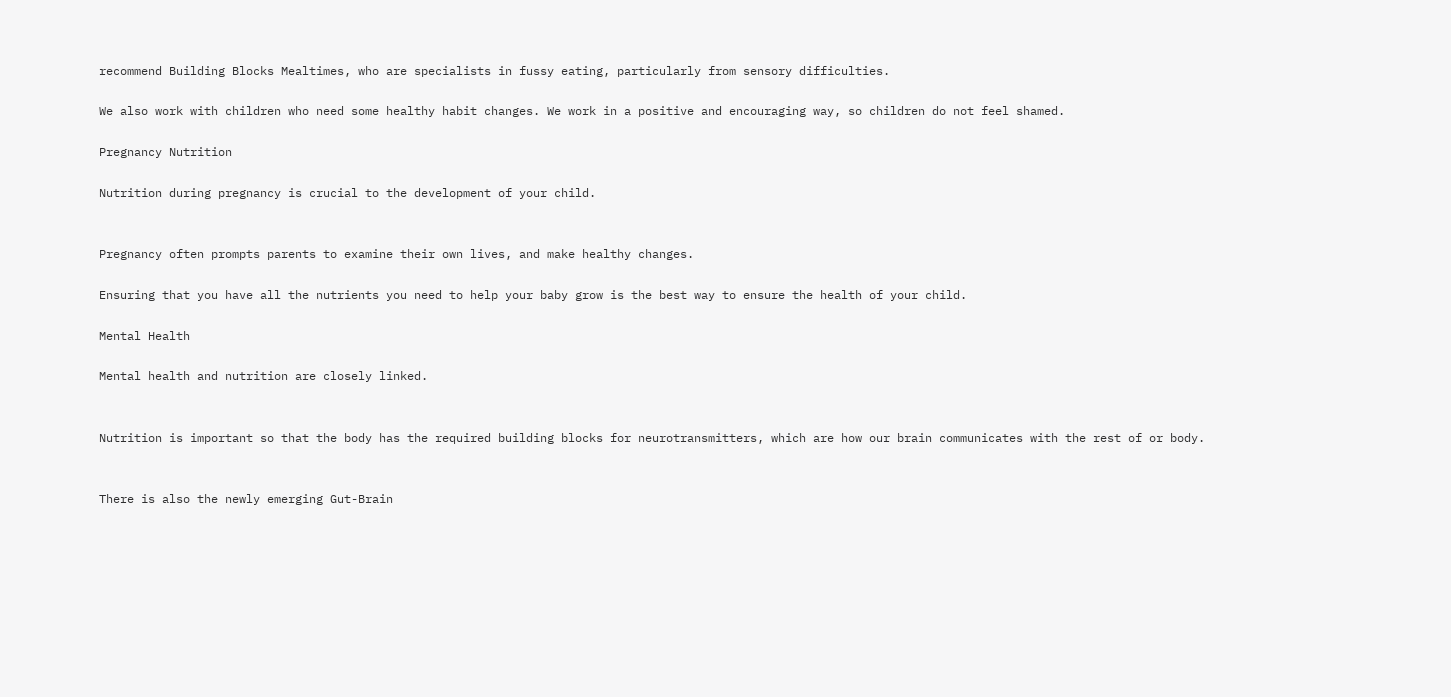recommend Building Blocks Mealtimes, who are specialists in fussy eating, particularly from sensory difficulties.

We also work with children who need some healthy habit changes. We work in a positive and encouraging way, so children do not feel shamed.

Pregnancy Nutrition

Nutrition during pregnancy is crucial to the development of your child.


Pregnancy often prompts parents to examine their own lives, and make healthy changes.

Ensuring that you have all the nutrients you need to help your baby grow is the best way to ensure the health of your child.

Mental Health

Mental health and nutrition are closely linked.


Nutrition is important so that the body has the required building blocks for neurotransmitters, which are how our brain communicates with the rest of or body.


There is also the newly emerging Gut-Brain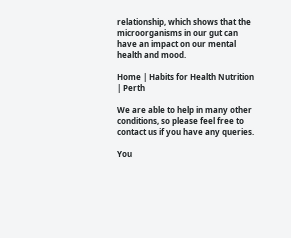relationship, which shows that the microorganisms in our gut can have an impact on our mental health and mood.

Home | Habits for Health Nutrition | Perth

We are able to help in many other conditions, so please feel free to contact us if you have any queries.

You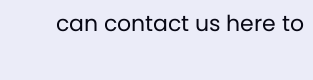can contact us here to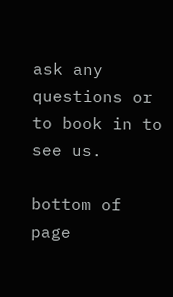ask any questions or to book in to see us.

bottom of page